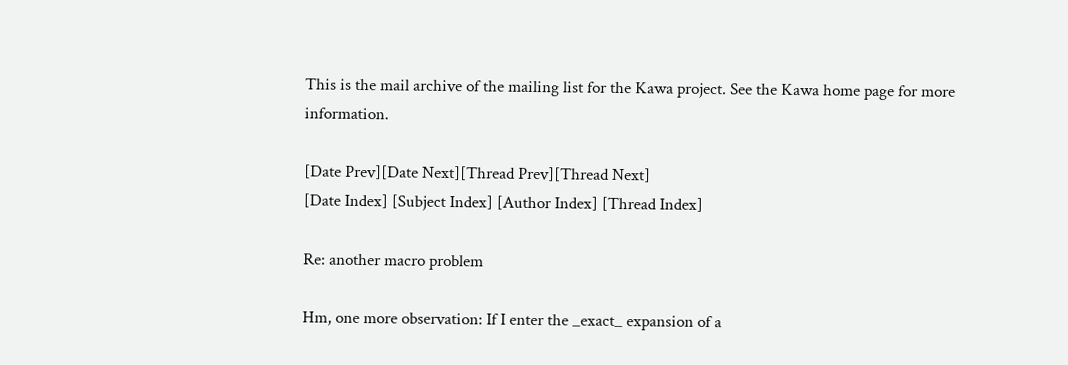This is the mail archive of the mailing list for the Kawa project. See the Kawa home page for more information.

[Date Prev][Date Next][Thread Prev][Thread Next]
[Date Index] [Subject Index] [Author Index] [Thread Index]

Re: another macro problem

Hm, one more observation: If I enter the _exact_ expansion of a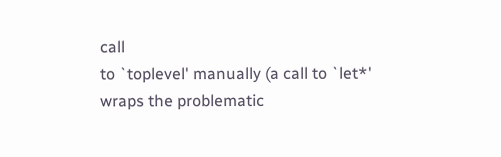call
to `toplevel' manually (a call to `let*' wraps the problematic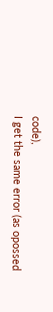code),
I get the same error (as opossed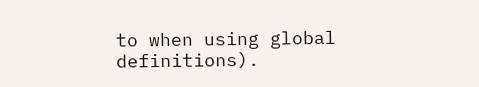to when using global definitions).